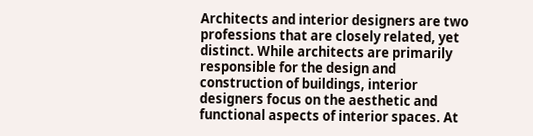Architects and interior designers are two professions that are closely related, yet distinct. While architects are primarily responsible for the design and construction of buildings, interior designers focus on the aesthetic and functional aspects of interior spaces. At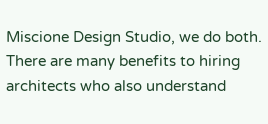Miscione Design Studio, we do both. There are many benefits to hiring architects who also understand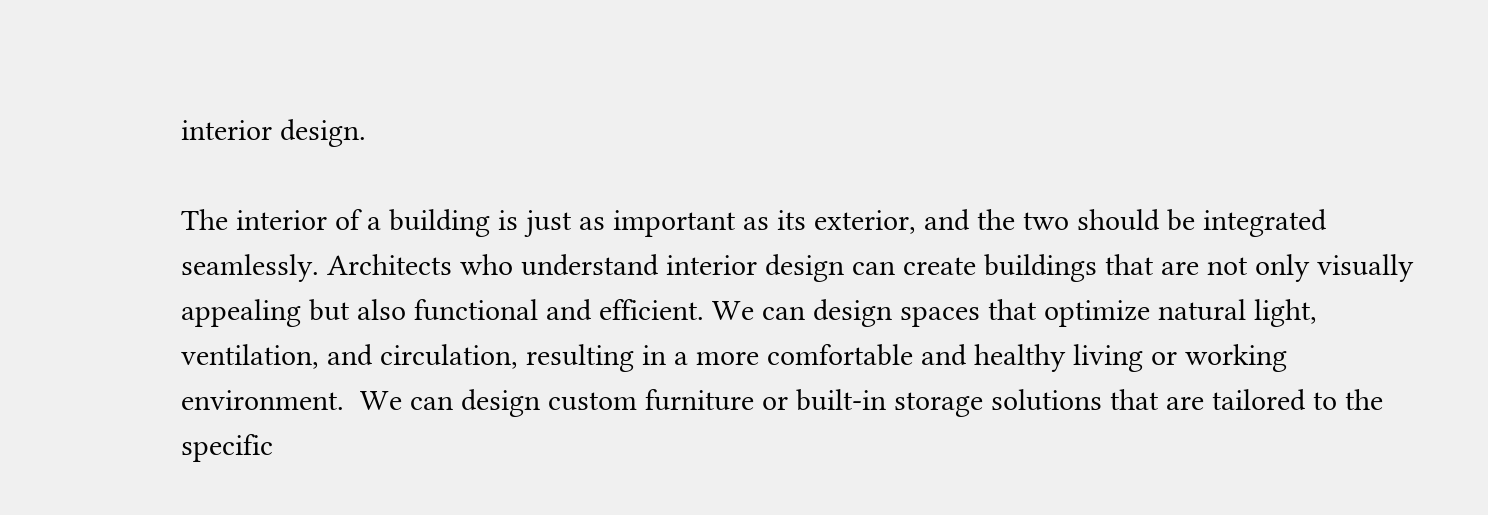interior design.

The interior of a building is just as important as its exterior, and the two should be integrated seamlessly. Architects who understand interior design can create buildings that are not only visually appealing but also functional and efficient. We can design spaces that optimize natural light, ventilation, and circulation, resulting in a more comfortable and healthy living or working environment.  We can design custom furniture or built-in storage solutions that are tailored to the specific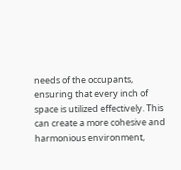needs of the occupants, ensuring that every inch of space is utilized effectively. This can create a more cohesive and harmonious environment,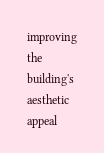improving the building's aesthetic appeal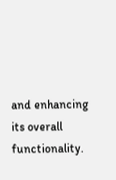and enhancing its overall functionality.